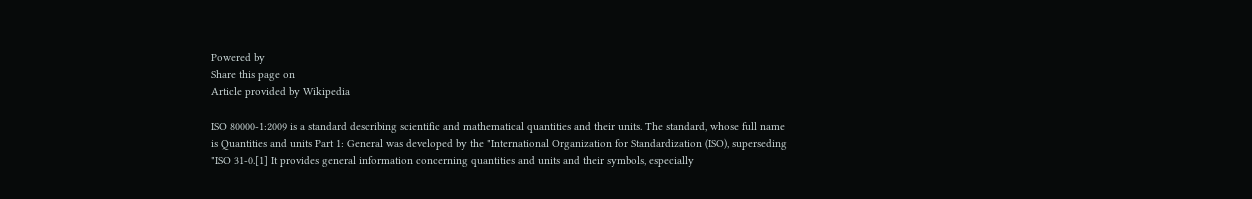Powered by
Share this page on
Article provided by Wikipedia

ISO 80000-1:2009 is a standard describing scientific and mathematical quantities and their units. The standard, whose full name is Quantities and units Part 1: General was developed by the "International Organization for Standardization (ISO), superseding "ISO 31-0.[1] It provides general information concerning quantities and units and their symbols, especially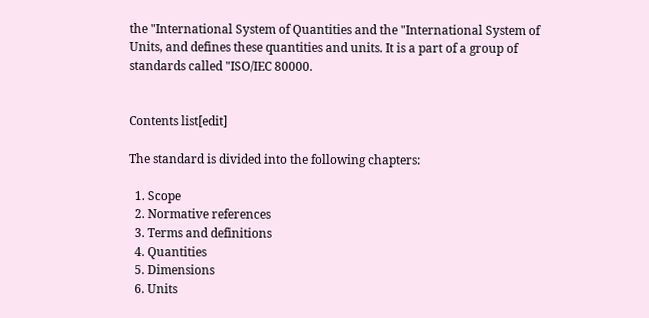the "International System of Quantities and the "International System of Units, and defines these quantities and units. It is a part of a group of standards called "ISO/IEC 80000.


Contents list[edit]

The standard is divided into the following chapters:

  1. Scope
  2. Normative references
  3. Terms and definitions
  4. Quantities
  5. Dimensions
  6. Units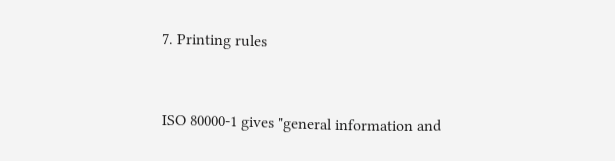7. Printing rules


ISO 80000-1 gives "general information and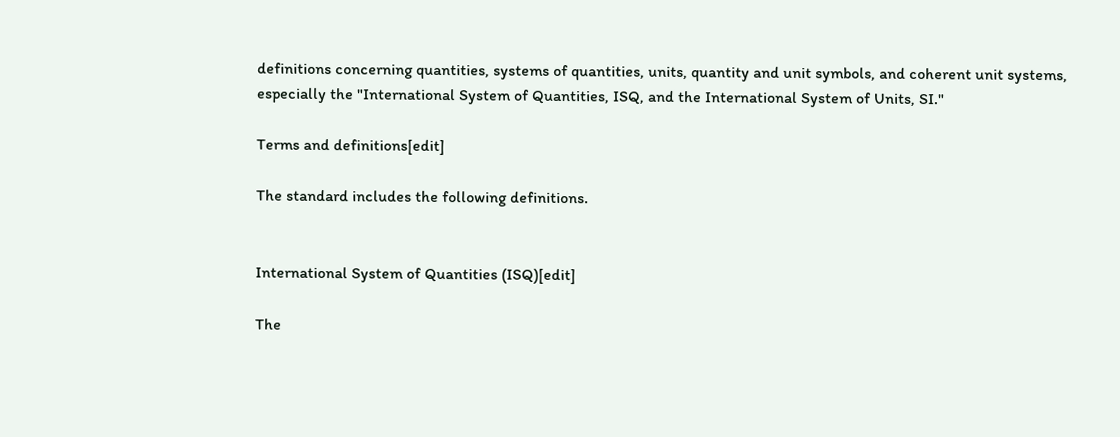definitions concerning quantities, systems of quantities, units, quantity and unit symbols, and coherent unit systems, especially the "International System of Quantities, ISQ, and the International System of Units, SI."

Terms and definitions[edit]

The standard includes the following definitions.


International System of Quantities (ISQ)[edit]

The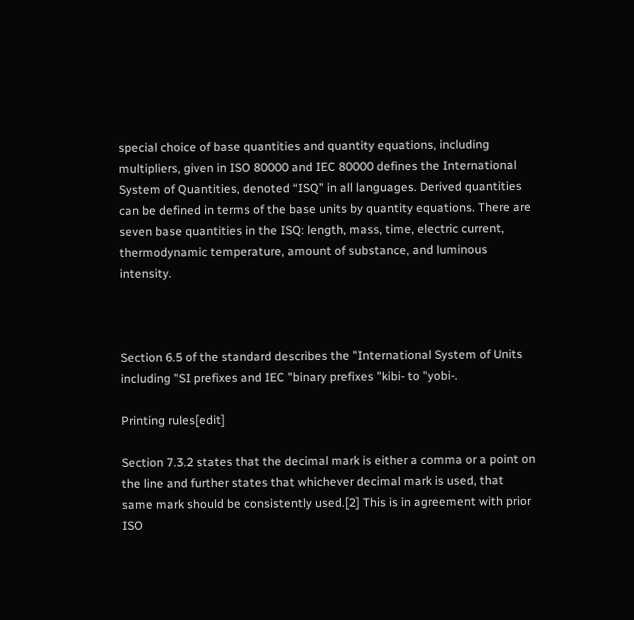special choice of base quantities and quantity equations, including multipliers, given in ISO 80000 and IEC 80000 defines the International System of Quantities, denoted “ISQ” in all languages. Derived quantities can be defined in terms of the base units by quantity equations. There are seven base quantities in the ISQ: length, mass, time, electric current, thermodynamic temperature, amount of substance, and luminous intensity.



Section 6.5 of the standard describes the "International System of Units including "SI prefixes and IEC "binary prefixes "kibi- to "yobi-.

Printing rules[edit]

Section 7.3.2 states that the decimal mark is either a comma or a point on the line and further states that whichever decimal mark is used, that same mark should be consistently used.[2] This is in agreement with prior ISO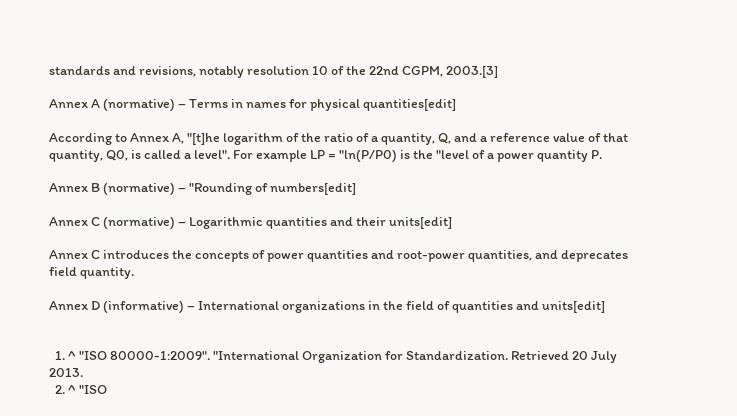standards and revisions, notably resolution 10 of the 22nd CGPM, 2003.[3]

Annex A (normative) – Terms in names for physical quantities[edit]

According to Annex A, "[t]he logarithm of the ratio of a quantity, Q, and a reference value of that quantity, Q0, is called a level". For example LP = "ln(P/P0) is the "level of a power quantity P.

Annex B (normative) – "Rounding of numbers[edit]

Annex C (normative) – Logarithmic quantities and their units[edit]

Annex C introduces the concepts of power quantities and root-power quantities, and deprecates field quantity.

Annex D (informative) – International organizations in the field of quantities and units[edit]


  1. ^ "ISO 80000-1:2009". "International Organization for Standardization. Retrieved 20 July 2013.
  2. ^ "ISO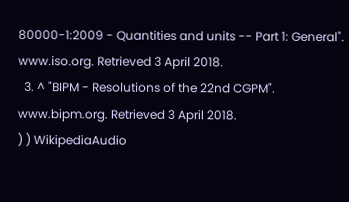80000-1:2009 - Quantities and units -- Part 1: General". www.iso.org. Retrieved 3 April 2018.
  3. ^ "BIPM - Resolutions of the 22nd CGPM". www.bipm.org. Retrieved 3 April 2018.
) ) WikipediaAudio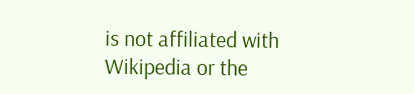is not affiliated with Wikipedia or the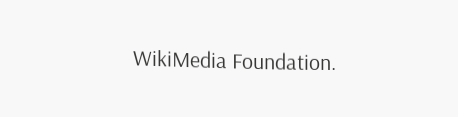WikiMedia Foundation.